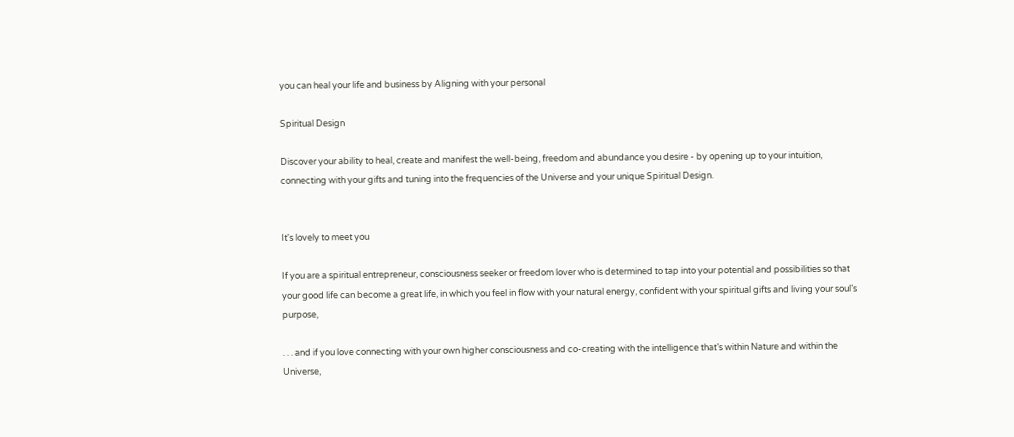you can heal your life and business by Aligning with your personal

Spiritual Design

Discover your ability to heal, create and manifest the well-being, freedom and abundance you desire - by opening up to your intuition, connecting with your gifts and tuning into the frequencies of the Universe and your unique Spiritual Design.


It's lovely to meet you

If you are a spiritual entrepreneur, consciousness seeker or freedom lover who is determined to tap into your potential and possibilities so that your good life can become a great life, in which you feel in flow with your natural energy, confident with your spiritual gifts and living your soul’s purpose,

. . . and if you love connecting with your own higher consciousness and co-creating with the intelligence that’s within Nature and within the Universe,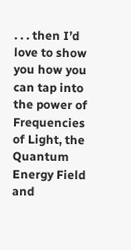. . . then I’d love to show you how you can tap into the power of Frequencies of Light, the Quantum Energy Field and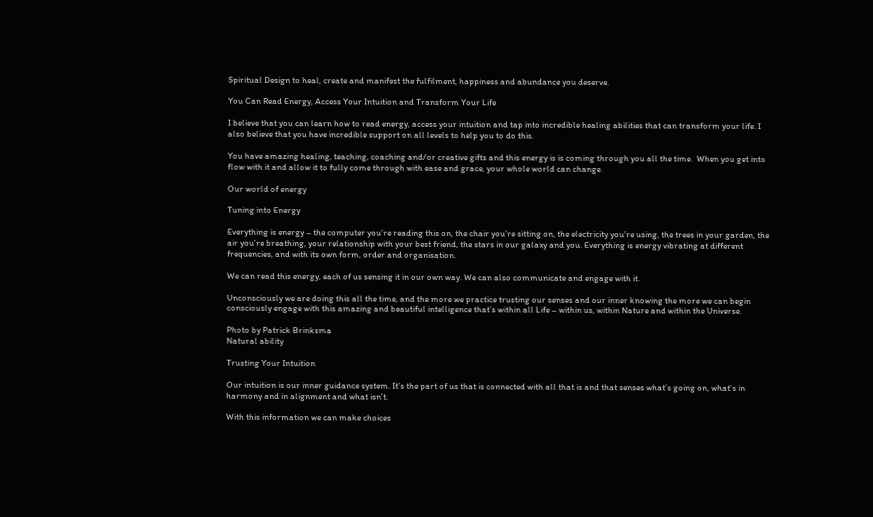Spiritual Design to heal, create and manifest the fulfilment, happiness and abundance you deserve.

You Can Read Energy, Access Your Intuition and Transform Your Life

I believe that you can learn how to read energy, access your intuition and tap into incredible healing abilities that can transform your life. I also believe that you have incredible support on all levels to help you to do this.

You have amazing healing, teaching, coaching and/or creative gifts and this energy is is coming through you all the time.  When you get into flow with it and allow it to fully come through with ease and grace, your whole world can change.

Our world of energy

Tuning into Energy

Everything is energy – the computer you’re reading this on, the chair you’re sitting on, the electricity you’re using, the trees in your garden, the air you’re breathing, your relationship with your best friend, the stars in our galaxy and you. Everything is energy vibrating at different frequencies, and with its own form, order and organisation.

We can read this energy, each of us sensing it in our own way. We can also communicate and engage with it.

Unconsciously we are doing this all the time, and the more we practice trusting our senses and our inner knowing the more we can begin consciously engage with this amazing and beautiful intelligence that’s within all Life – within us, within Nature and within the Universe.

Photo by Patrick Brinksma
Natural ability

Trusting Your Intuition

Our intuition is our inner guidance system. It’s the part of us that is connected with all that is and that senses what’s going on, what’s in harmony and in alignment and what isn’t.

With this information we can make choices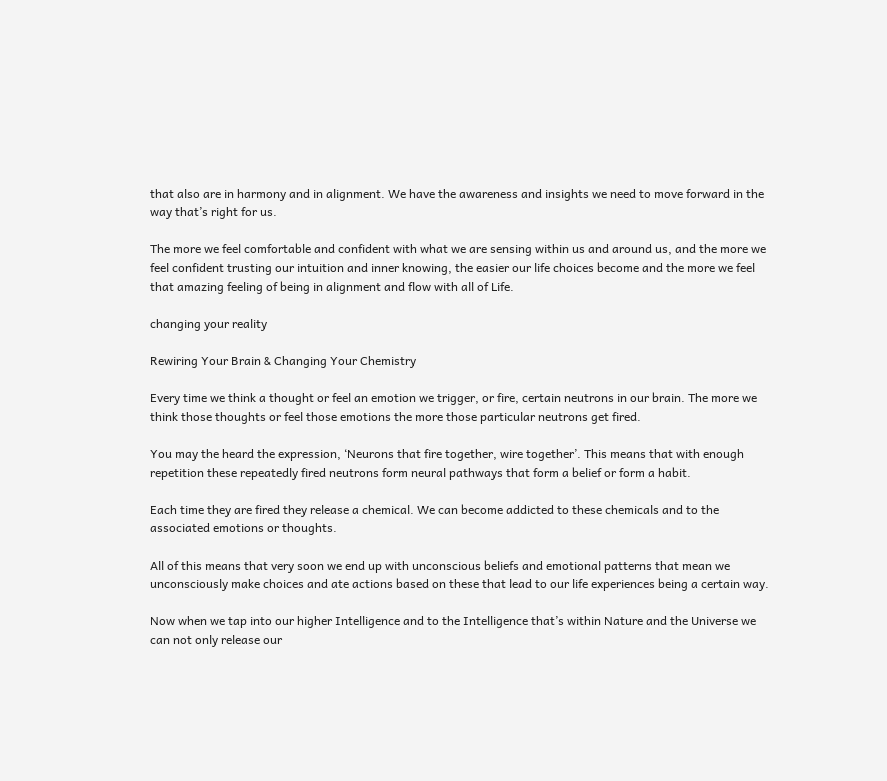that also are in harmony and in alignment. We have the awareness and insights we need to move forward in the way that’s right for us.

The more we feel comfortable and confident with what we are sensing within us and around us, and the more we feel confident trusting our intuition and inner knowing, the easier our life choices become and the more we feel that amazing feeling of being in alignment and flow with all of Life.

changing your reality

Rewiring Your Brain & Changing Your Chemistry

Every time we think a thought or feel an emotion we trigger, or fire, certain neutrons in our brain. The more we think those thoughts or feel those emotions the more those particular neutrons get fired.

You may the heard the expression, ‘Neurons that fire together, wire together’. This means that with enough repetition these repeatedly fired neutrons form neural pathways that form a belief or form a habit.

Each time they are fired they release a chemical. We can become addicted to these chemicals and to the associated emotions or thoughts.

All of this means that very soon we end up with unconscious beliefs and emotional patterns that mean we unconsciously make choices and ate actions based on these that lead to our life experiences being a certain way.

Now when we tap into our higher Intelligence and to the Intelligence that’s within Nature and the Universe we can not only release our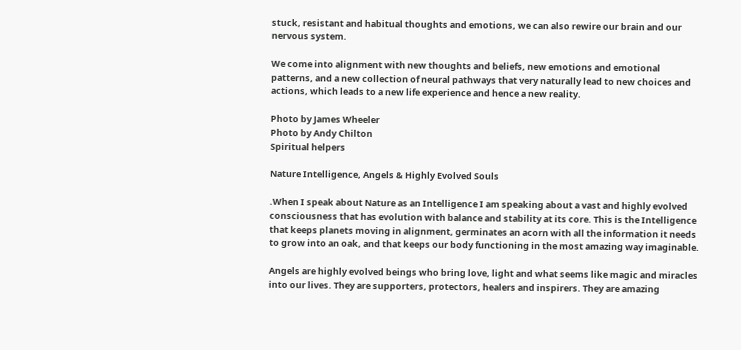stuck, resistant and habitual thoughts and emotions, we can also rewire our brain and our nervous system.

We come into alignment with new thoughts and beliefs, new emotions and emotional patterns, and a new collection of neural pathways that very naturally lead to new choices and actions, which leads to a new life experience and hence a new reality.

Photo by James Wheeler
Photo by Andy Chilton
Spiritual helpers

Nature Intelligence, Angels & Highly Evolved Souls

.When I speak about Nature as an Intelligence I am speaking about a vast and highly evolved consciousness that has evolution with balance and stability at its core. This is the Intelligence that keeps planets moving in alignment, germinates an acorn with all the information it needs to grow into an oak, and that keeps our body functioning in the most amazing way imaginable.

Angels are highly evolved beings who bring love, light and what seems like magic and miracles into our lives. They are supporters, protectors, healers and inspirers. They are amazing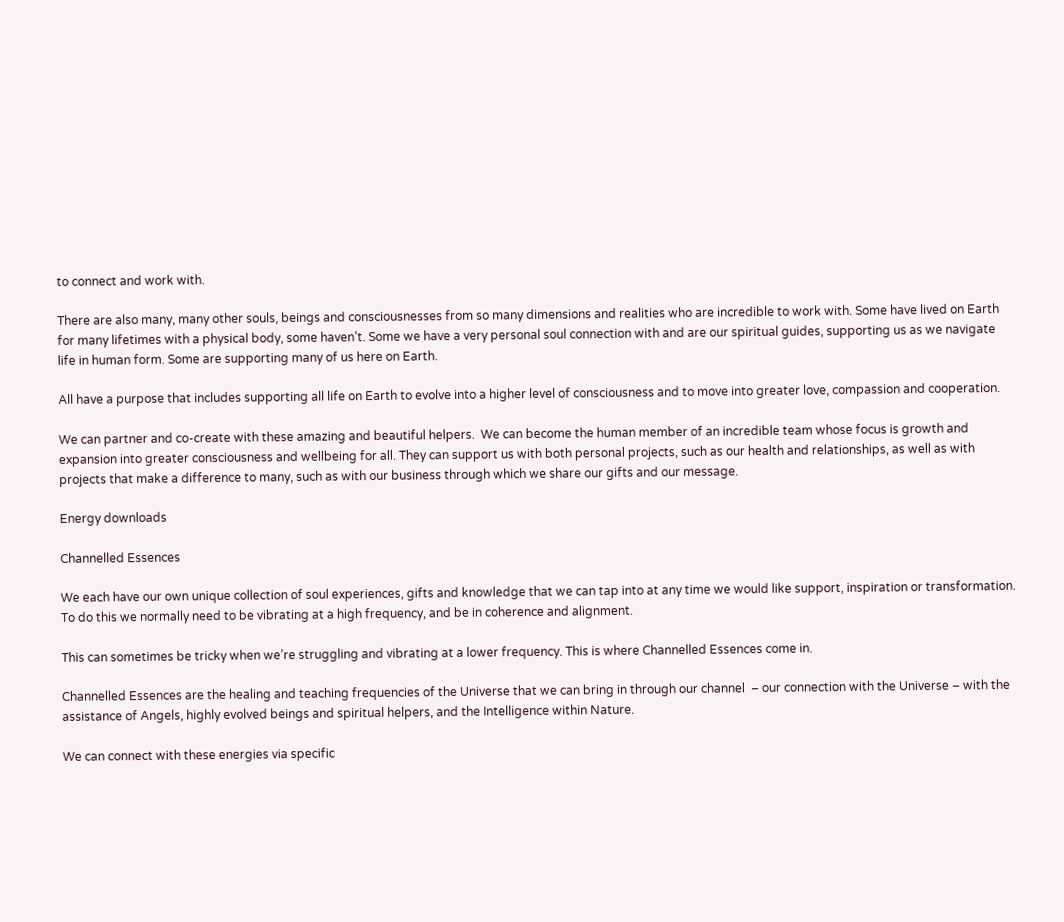to connect and work with.

There are also many, many other souls, beings and consciousnesses from so many dimensions and realities who are incredible to work with. Some have lived on Earth for many lifetimes with a physical body, some haven’t. Some we have a very personal soul connection with and are our spiritual guides, supporting us as we navigate life in human form. Some are supporting many of us here on Earth.

All have a purpose that includes supporting all life on Earth to evolve into a higher level of consciousness and to move into greater love, compassion and cooperation.

We can partner and co-create with these amazing and beautiful helpers.  We can become the human member of an incredible team whose focus is growth and expansion into greater consciousness and wellbeing for all. They can support us with both personal projects, such as our health and relationships, as well as with projects that make a difference to many, such as with our business through which we share our gifts and our message.

Energy downloads

Channelled Essences

We each have our own unique collection of soul experiences, gifts and knowledge that we can tap into at any time we would like support, inspiration or transformation. To do this we normally need to be vibrating at a high frequency, and be in coherence and alignment.

This can sometimes be tricky when we’re struggling and vibrating at a lower frequency. This is where Channelled Essences come in.

Channelled Essences are the healing and teaching frequencies of the Universe that we can bring in through our channel  – our connection with the Universe – with the assistance of Angels, highly evolved beings and spiritual helpers, and the Intelligence within Nature.

We can connect with these energies via specific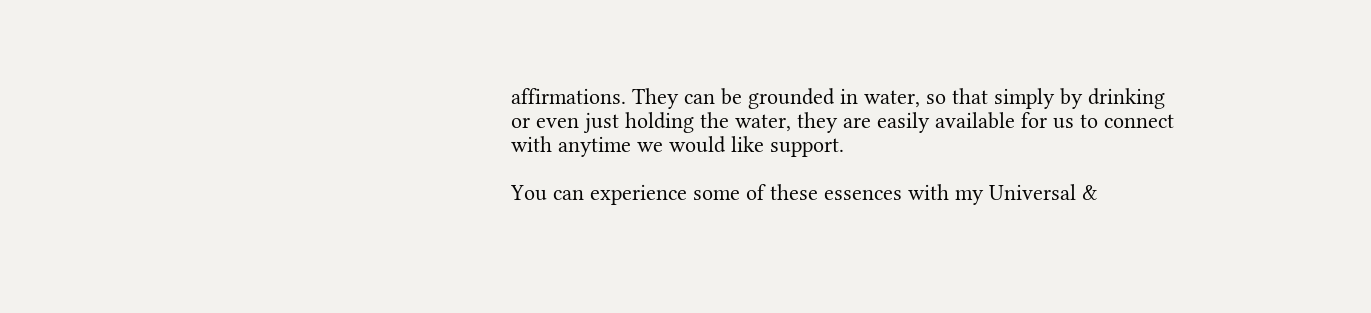affirmations. They can be grounded in water, so that simply by drinking or even just holding the water, they are easily available for us to connect with anytime we would like support.

You can experience some of these essences with my Universal &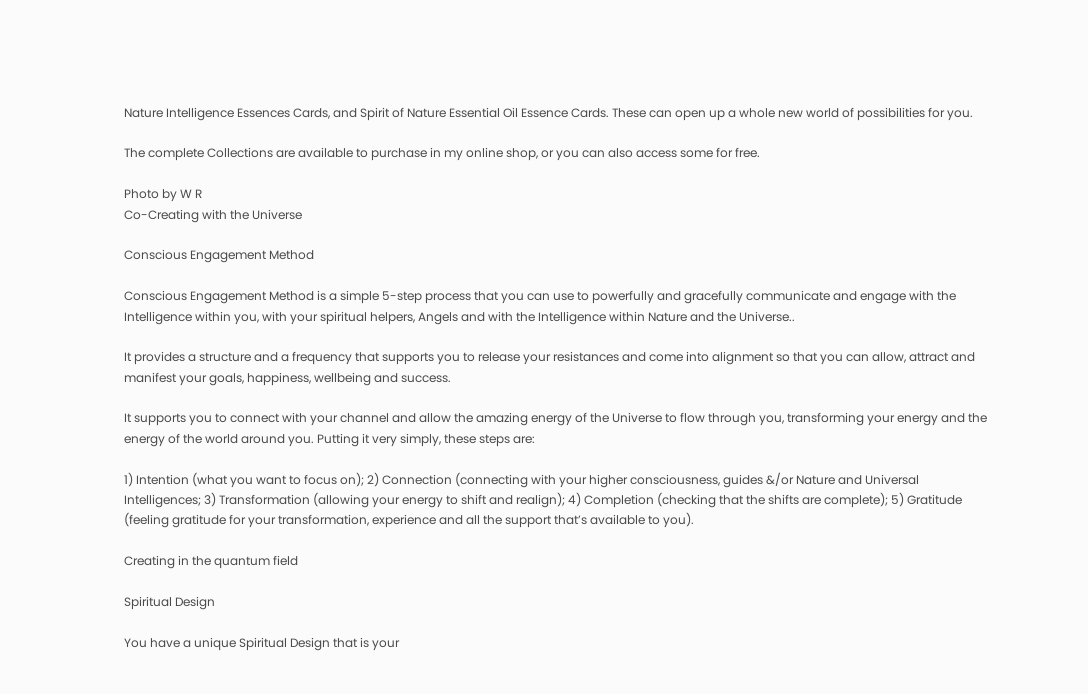Nature Intelligence Essences Cards, and Spirit of Nature Essential Oil Essence Cards. These can open up a whole new world of possibilities for you.

The complete Collections are available to purchase in my online shop, or you can also access some for free.

Photo by W R
Co-Creating with the Universe

Conscious Engagement Method

Conscious Engagement Method is a simple 5-step process that you can use to powerfully and gracefully communicate and engage with the Intelligence within you, with your spiritual helpers, Angels and with the Intelligence within Nature and the Universe..

It provides a structure and a frequency that supports you to release your resistances and come into alignment so that you can allow, attract and manifest your goals, happiness, wellbeing and success.

It supports you to connect with your channel and allow the amazing energy of the Universe to flow through you, transforming your energy and the energy of the world around you. Putting it very simply, these steps are:

1) Intention (what you want to focus on); 2) Connection (connecting with your higher consciousness, guides &/or Nature and Universal Intelligences; 3) Transformation (allowing your energy to shift and realign); 4) Completion (checking that the shifts are complete); 5) Gratitude (feeling gratitude for your transformation, experience and all the support that’s available to you).

Creating in the quantum field

Spiritual Design

You have a unique Spiritual Design that is your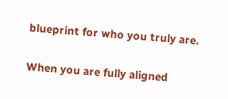blueprint for who you truly are.

When you are fully aligned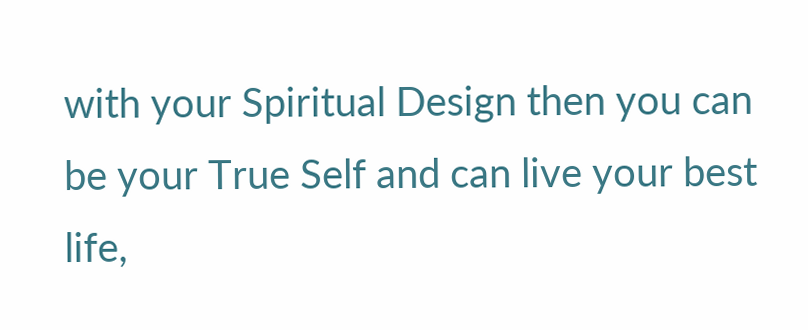with your Spiritual Design then you can be your True Self and can live your best life,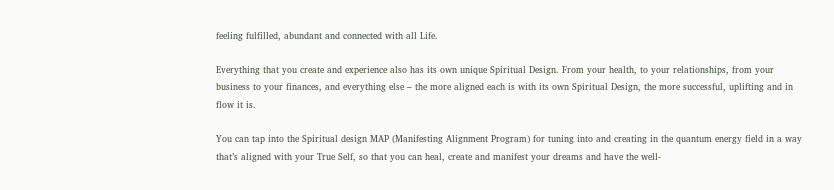feeling fulfilled, abundant and connected with all Life.

Everything that you create and experience also has its own unique Spiritual Design. From your health, to your relationships, from your business to your finances, and everything else – the more aligned each is with its own Spiritual Design, the more successful, uplifting and in flow it is.

You can tap into the Spiritual design MAP (Manifesting Alignment Program) for tuning into and creating in the quantum energy field in a way that’s aligned with your True Self, so that you can heal, create and manifest your dreams and have the well-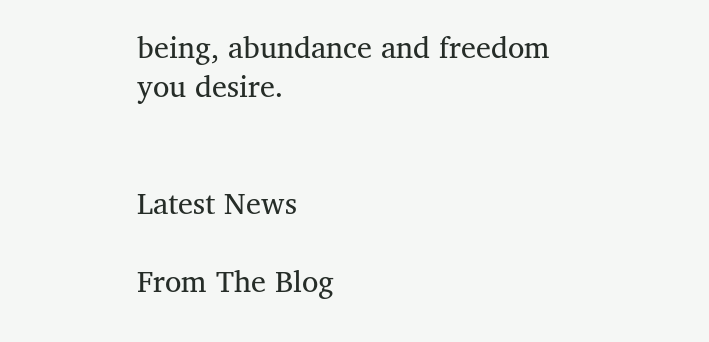being, abundance and freedom you desire.


Latest News

From The Blog